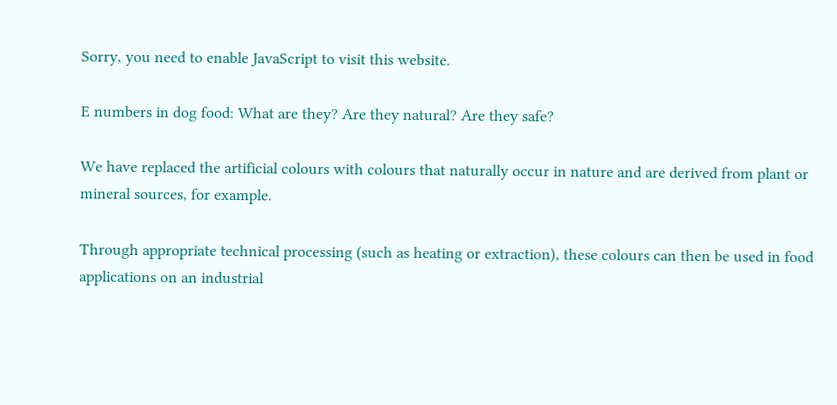Sorry, you need to enable JavaScript to visit this website.

E numbers in dog food: What are they? Are they natural? Are they safe?

We have replaced the artificial colours with colours that naturally occur in nature and are derived from plant or mineral sources, for example.

Through appropriate technical processing (such as heating or extraction), these colours can then be used in food applications on an industrial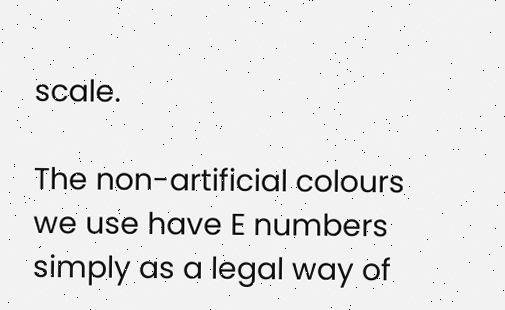scale.

The non-artificial colours we use have E numbers simply as a legal way of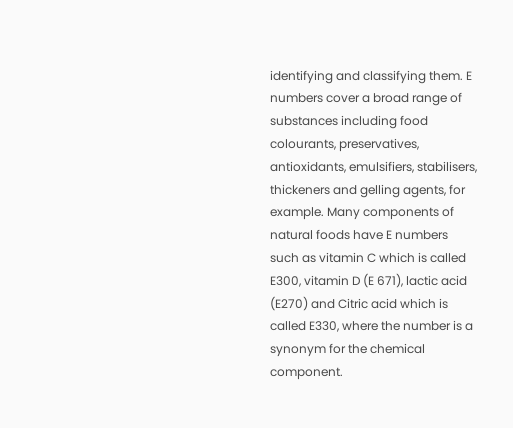identifying and classifying them. E numbers cover a broad range of substances including food colourants, preservatives, antioxidants, emulsifiers, stabilisers, thickeners and gelling agents, for example. Many components of natural foods have E numbers such as vitamin C which is called E300, vitamin D (E 671), lactic acid (E270) and Citric acid which is called E330, where the number is a synonym for the chemical component.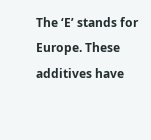The ‘E’ stands for Europe. These additives have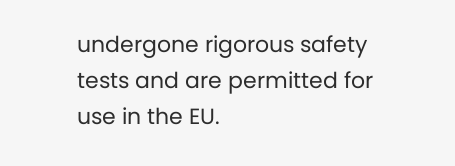undergone rigorous safety tests and are permitted for use in the EU.